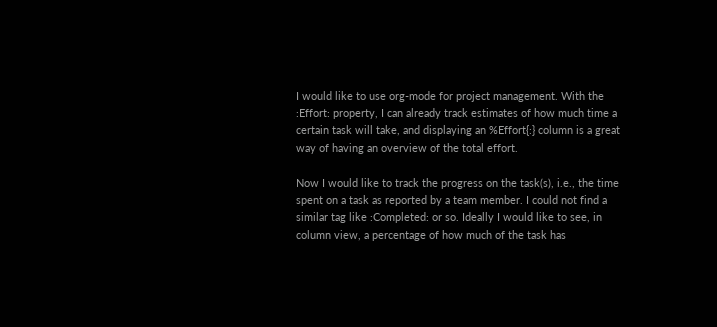I would like to use org-mode for project management. With the :Effort: property, I can already track estimates of how much time a certain task will take, and displaying an %Effort{:} column is a great way of having an overview of the total effort.

Now I would like to track the progress on the task(s), i.e., the time spent on a task as reported by a team member. I could not find a similar tag like :Completed: or so. Ideally I would like to see, in column view, a percentage of how much of the task has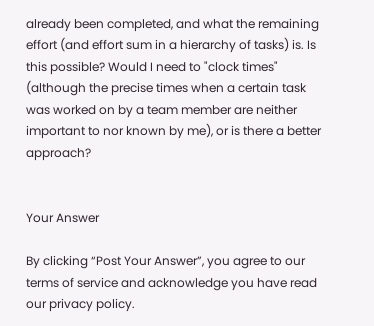already been completed, and what the remaining effort (and effort sum in a hierarchy of tasks) is. Is this possible? Would I need to "clock times" (although the precise times when a certain task was worked on by a team member are neither important to nor known by me), or is there a better approach?


Your Answer

By clicking “Post Your Answer”, you agree to our terms of service and acknowledge you have read our privacy policy.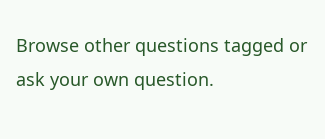Browse other questions tagged or ask your own question.